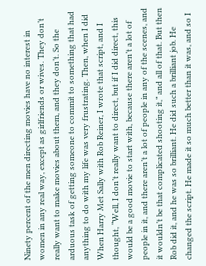Ninety percent of the men directing movies have no interest in women in any real way, except as girlfriends or wives. They don’t really want to make movies about them, and they don’t. So the arduous task of getting someone to commit to something that had anything to do with my life was very frustrating. Then, when I did When Harry Met Sally with Rob Reiner, I wrote that script, and I thought, “Well, I don’t really want to direct, but if I did direct, this would be a good movie to start with, because there aren’t a lot of people in it, and there aren’t a lot of people in any of the scenes, and it wouldn’t be that complicated shooting it,” and all of that. But then Rob did it, and he was so brilliant. He did such a brilliant job. He changed the script. He made it so much better than it was, and so I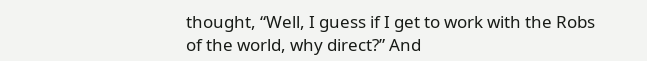thought, “Well, I guess if I get to work with the Robs of the world, why direct?” And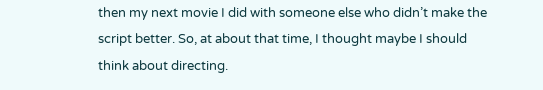then my next movie I did with someone else who didn’t make the script better. So, at about that time, I thought maybe I should think about directing.